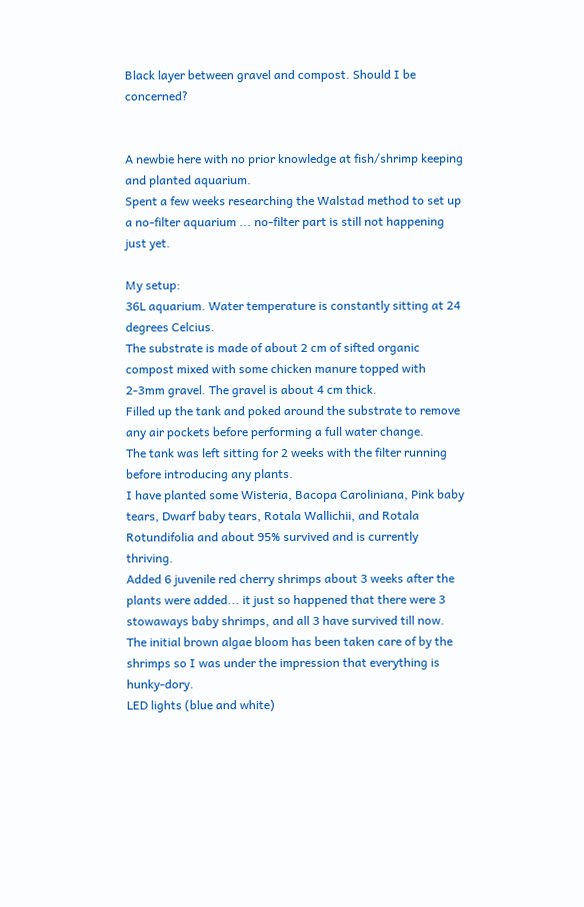Black layer between gravel and compost. Should I be concerned?


A newbie here with no prior knowledge at fish/shrimp keeping and planted aquarium.
Spent a few weeks researching the Walstad method to set up a no-filter aquarium ... no-filter part is still not happening just yet.

My setup:
36L aquarium. Water temperature is constantly sitting at 24 degrees Celcius.
The substrate is made of about 2 cm of sifted organic compost mixed with some chicken manure topped with 2-3mm gravel. The gravel is about 4 cm thick.
Filled up the tank and poked around the substrate to remove any air pockets before performing a full water change.
The tank was left sitting for 2 weeks with the filter running before introducing any plants.
I have planted some Wisteria, Bacopa Caroliniana, Pink baby tears, Dwarf baby tears, Rotala Wallichii, and Rotala Rotundifolia and about 95% survived and is currently thriving.
Added 6 juvenile red cherry shrimps about 3 weeks after the plants were added... it just so happened that there were 3 stowaways baby shrimps, and all 3 have survived till now.
The initial brown algae bloom has been taken care of by the shrimps so I was under the impression that everything is hunky-dory.
LED lights (blue and white)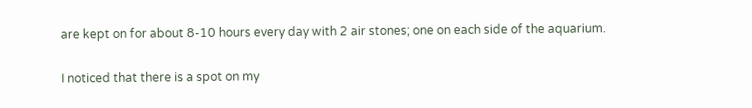are kept on for about 8-10 hours every day with 2 air stones; one on each side of the aquarium.

I noticed that there is a spot on my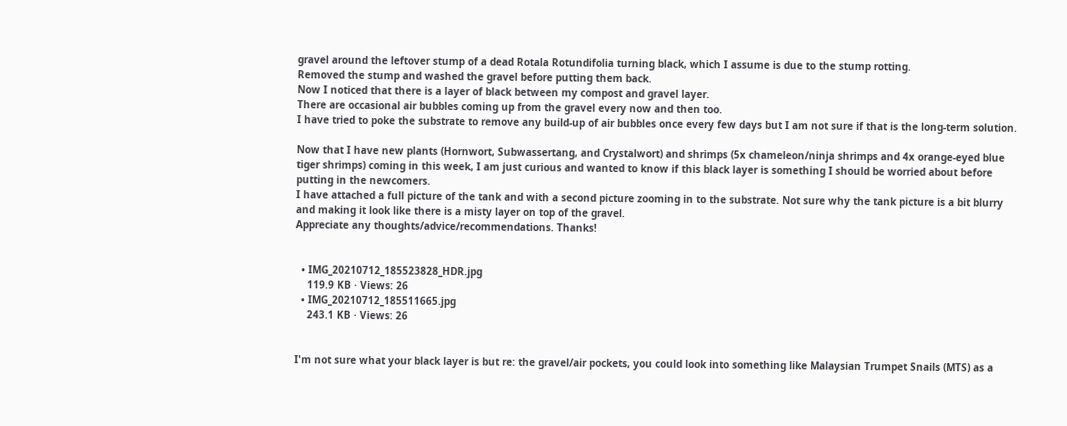gravel around the leftover stump of a dead Rotala Rotundifolia turning black, which I assume is due to the stump rotting.
Removed the stump and washed the gravel before putting them back.
Now I noticed that there is a layer of black between my compost and gravel layer.
There are occasional air bubbles coming up from the gravel every now and then too.
I have tried to poke the substrate to remove any build-up of air bubbles once every few days but I am not sure if that is the long-term solution.

Now that I have new plants (Hornwort, Subwassertang, and Crystalwort) and shrimps (5x chameleon/ninja shrimps and 4x orange-eyed blue tiger shrimps) coming in this week, I am just curious and wanted to know if this black layer is something I should be worried about before putting in the newcomers.
I have attached a full picture of the tank and with a second picture zooming in to the substrate. Not sure why the tank picture is a bit blurry and making it look like there is a misty layer on top of the gravel.
Appreciate any thoughts/advice/recommendations. Thanks!


  • IMG_20210712_185523828_HDR.jpg
    119.9 KB · Views: 26
  • IMG_20210712_185511665.jpg
    243.1 KB · Views: 26


I'm not sure what your black layer is but re: the gravel/air pockets, you could look into something like Malaysian Trumpet Snails (MTS) as a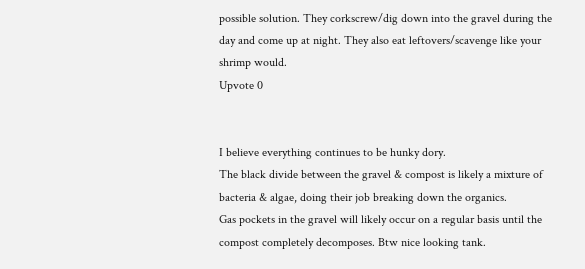possible solution. They corkscrew/dig down into the gravel during the day and come up at night. They also eat leftovers/scavenge like your shrimp would.
Upvote 0


I believe everything continues to be hunky dory.
The black divide between the gravel & compost is likely a mixture of bacteria & algae, doing their job breaking down the organics.
Gas pockets in the gravel will likely occur on a regular basis until the compost completely decomposes. Btw nice looking tank.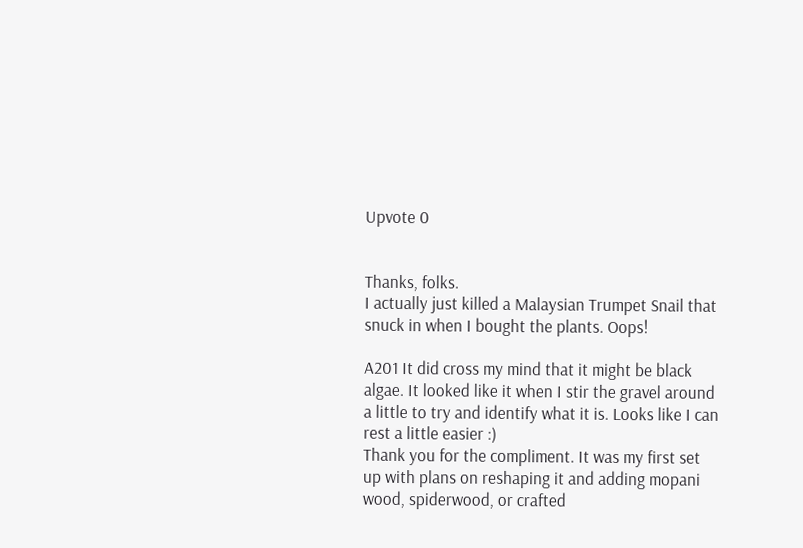Upvote 0


Thanks, folks.
I actually just killed a Malaysian Trumpet Snail that snuck in when I bought the plants. Oops!

A201 It did cross my mind that it might be black algae. It looked like it when I stir the gravel around a little to try and identify what it is. Looks like I can rest a little easier :)
Thank you for the compliment. It was my first set up with plans on reshaping it and adding mopani wood, spiderwood, or crafted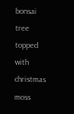bonsai tree topped with christmas moss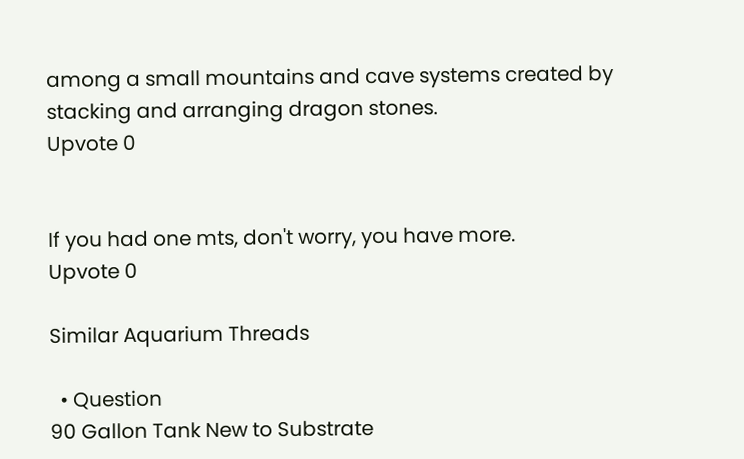among a small mountains and cave systems created by stacking and arranging dragon stones.
Upvote 0


If you had one mts, don't worry, you have more.
Upvote 0

Similar Aquarium Threads

  • Question
90 Gallon Tank New to Substrate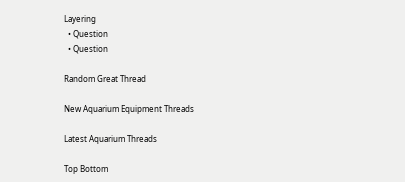Layering
  • Question
  • Question

Random Great Thread

New Aquarium Equipment Threads

Latest Aquarium Threads

Top Bottom